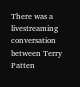There was a livestreaming conversation between Terry Patten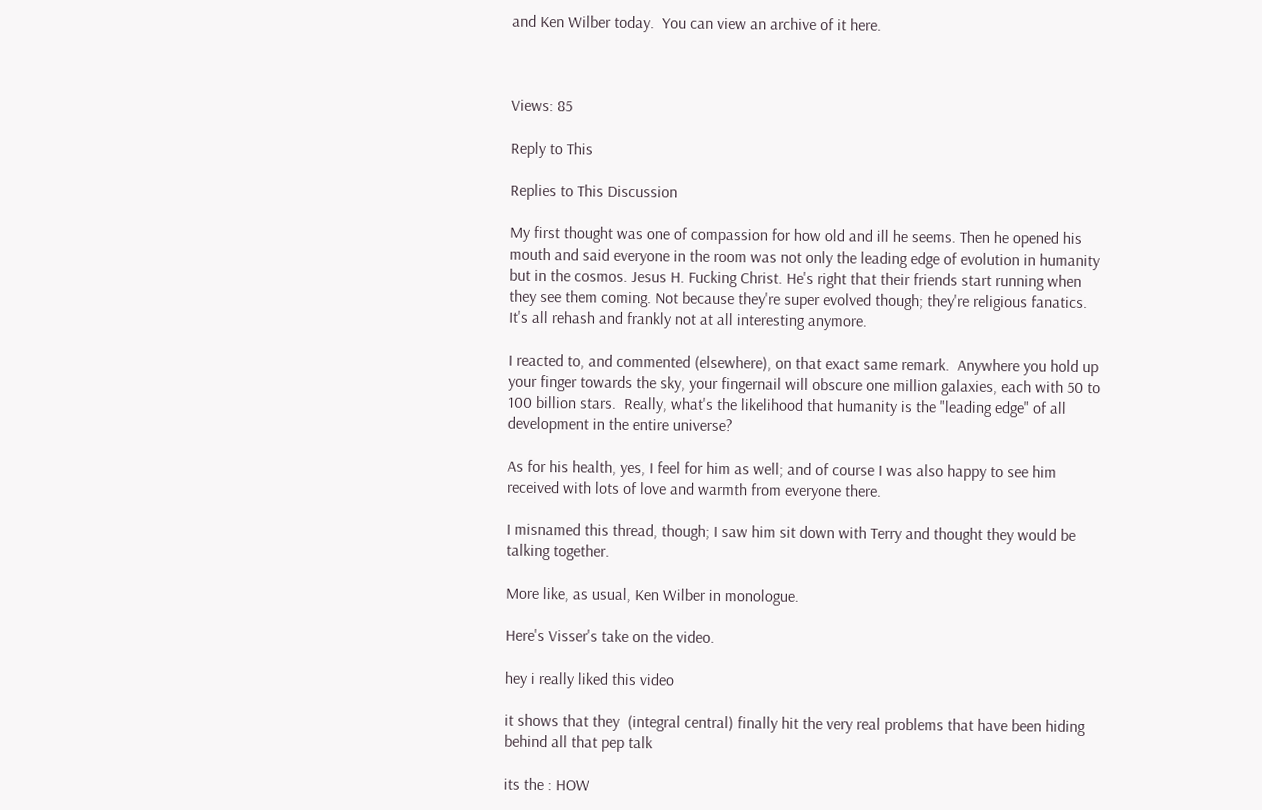and Ken Wilber today.  You can view an archive of it here.



Views: 85

Reply to This

Replies to This Discussion

My first thought was one of compassion for how old and ill he seems. Then he opened his mouth and said everyone in the room was not only the leading edge of evolution in humanity but in the cosmos. Jesus H. Fucking Christ. He's right that their friends start running when they see them coming. Not because they're super evolved though; they're religious fanatics. It's all rehash and frankly not at all interesting anymore.

I reacted to, and commented (elsewhere), on that exact same remark.  Anywhere you hold up your finger towards the sky, your fingernail will obscure one million galaxies, each with 50 to 100 billion stars.  Really, what's the likelihood that humanity is the "leading edge" of all development in the entire universe?

As for his health, yes, I feel for him as well; and of course I was also happy to see him received with lots of love and warmth from everyone there.

I misnamed this thread, though; I saw him sit down with Terry and thought they would be talking together.

More like, as usual, Ken Wilber in monologue.

Here's Visser's take on the video.

hey i really liked this video

it shows that they  (integral central) finally hit the very real problems that have been hiding behind all that pep talk

its the : HOW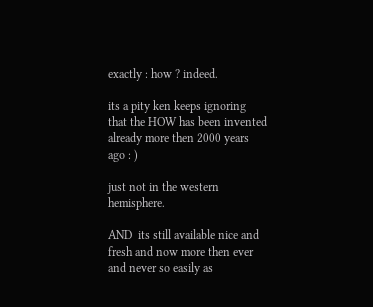exactly : how ? indeed.

its a pity ken keeps ignoring that the HOW has been invented already more then 2000 years ago : )

just not in the western hemisphere.

AND  its still available nice and fresh and now more then ever and never so easily as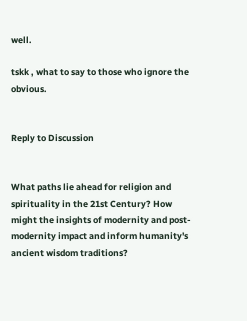well.

tskk , what to say to those who ignore the obvious.


Reply to Discussion


What paths lie ahead for religion and spirituality in the 21st Century? How might the insights of modernity and post-modernity impact and inform humanity's ancient wisdom traditions?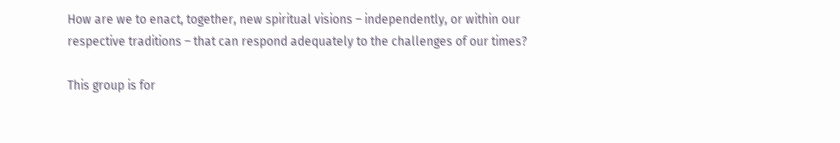How are we to enact, together, new spiritual visions – independently, or within our respective traditions – that can respond adequately to the challenges of our times?

This group is for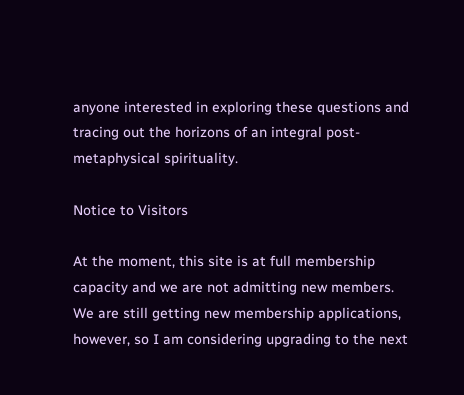anyone interested in exploring these questions and tracing out the horizons of an integral post-metaphysical spirituality.

Notice to Visitors

At the moment, this site is at full membership capacity and we are not admitting new members.  We are still getting new membership applications, however, so I am considering upgrading to the next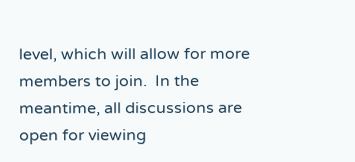level, which will allow for more members to join.  In the meantime, all discussions are open for viewing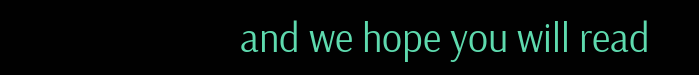and we hope you will read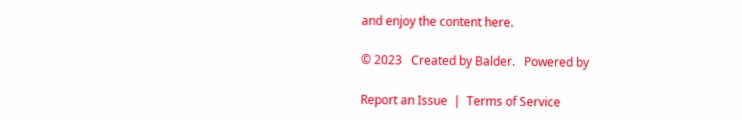and enjoy the content here.

© 2023   Created by Balder.   Powered by

Report an Issue  |  Terms of Service